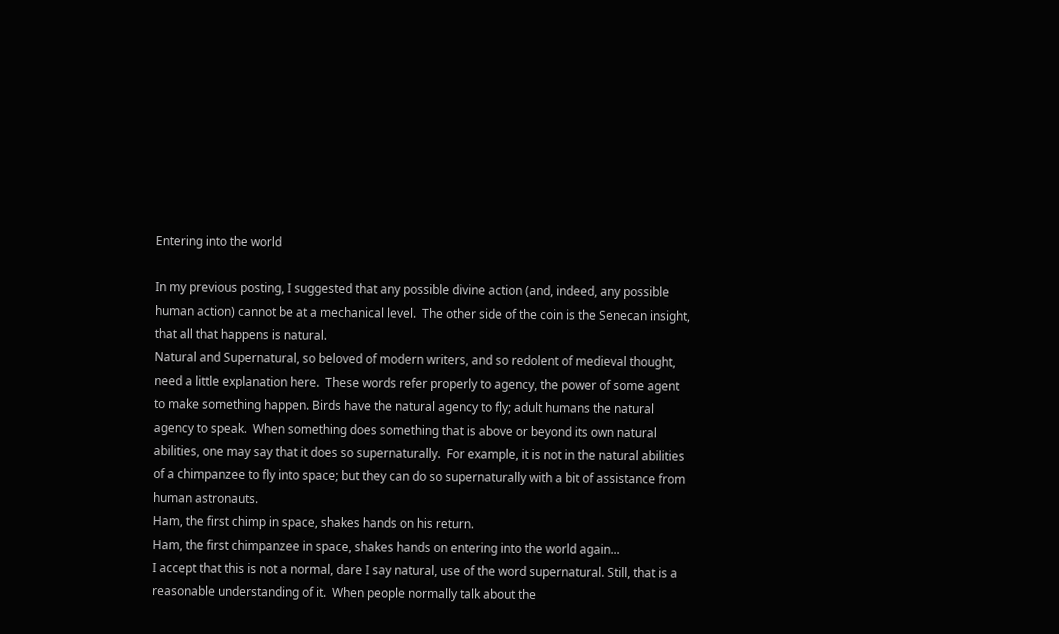Entering into the world

In my previous posting, I suggested that any possible divine action (and, indeed, any possible human action) cannot be at a mechanical level.  The other side of the coin is the Senecan insight, that all that happens is natural.
Natural and Supernatural, so beloved of modern writers, and so redolent of medieval thought, need a little explanation here.  These words refer properly to agency, the power of some agent to make something happen. Birds have the natural agency to fly; adult humans the natural agency to speak.  When something does something that is above or beyond its own natural abilities, one may say that it does so supernaturally.  For example, it is not in the natural abilities of a chimpanzee to fly into space; but they can do so supernaturally with a bit of assistance from human astronauts.
Ham, the first chimp in space, shakes hands on his return.
Ham, the first chimpanzee in space, shakes hands on entering into the world again...
I accept that this is not a normal, dare I say natural, use of the word supernatural. Still, that is a reasonable understanding of it.  When people normally talk about the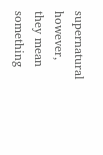supernatural however, they mean something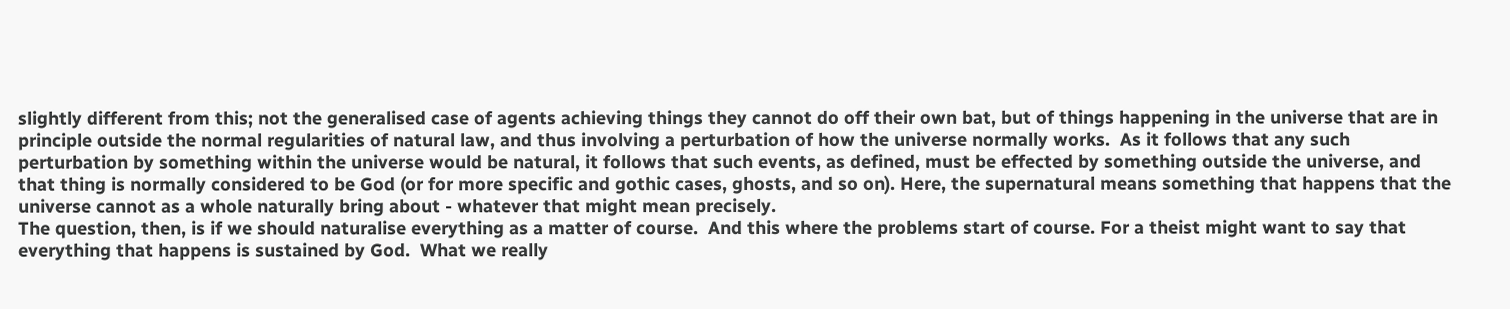slightly different from this; not the generalised case of agents achieving things they cannot do off their own bat, but of things happening in the universe that are in principle outside the normal regularities of natural law, and thus involving a perturbation of how the universe normally works.  As it follows that any such perturbation by something within the universe would be natural, it follows that such events, as defined, must be effected by something outside the universe, and that thing is normally considered to be God (or for more specific and gothic cases, ghosts, and so on). Here, the supernatural means something that happens that the universe cannot as a whole naturally bring about - whatever that might mean precisely.
The question, then, is if we should naturalise everything as a matter of course.  And this where the problems start of course. For a theist might want to say that everything that happens is sustained by God.  What we really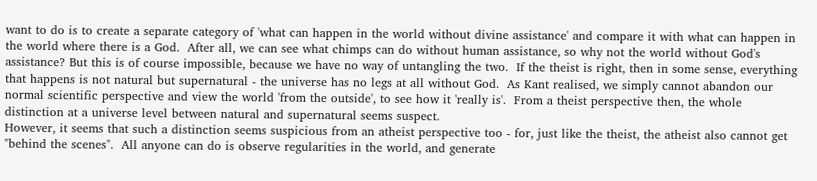want to do is to create a separate category of 'what can happen in the world without divine assistance' and compare it with what can happen in the world where there is a God.  After all, we can see what chimps can do without human assistance, so why not the world without God's assistance? But this is of course impossible, because we have no way of untangling the two.  If the theist is right, then in some sense, everything that happens is not natural but supernatural - the universe has no legs at all without God.  As Kant realised, we simply cannot abandon our normal scientific perspective and view the world 'from the outside', to see how it 'really is'.  From a theist perspective then, the whole distinction at a universe level between natural and supernatural seems suspect.
However, it seems that such a distinction seems suspicious from an atheist perspective too - for, just like the theist, the atheist also cannot get "behind the scenes".  All anyone can do is observe regularities in the world, and generate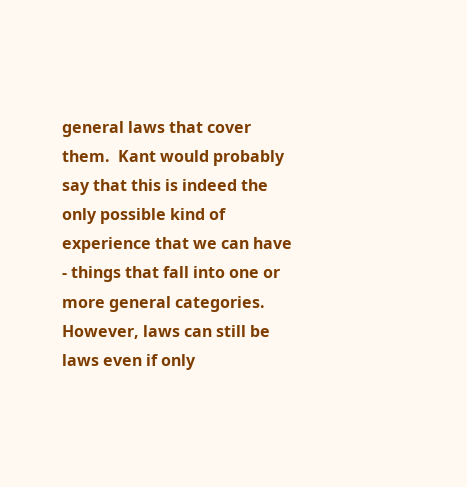general laws that cover them.  Kant would probably say that this is indeed the only possible kind of experience that we can have - things that fall into one or more general categories.  However, laws can still be laws even if only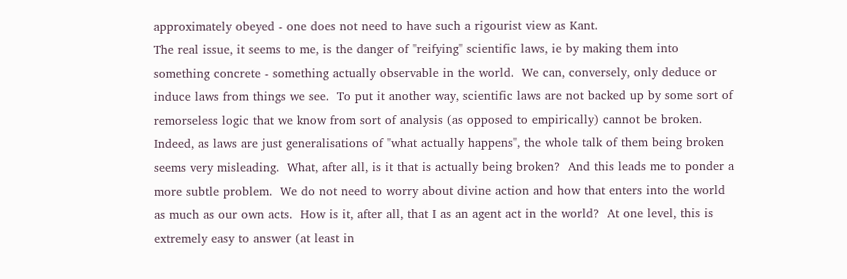approximately obeyed - one does not need to have such a rigourist view as Kant.
The real issue, it seems to me, is the danger of "reifying" scientific laws, ie by making them into something concrete - something actually observable in the world.  We can, conversely, only deduce or induce laws from things we see.  To put it another way, scientific laws are not backed up by some sort of remorseless logic that we know from sort of analysis (as opposed to empirically) cannot be broken.  Indeed, as laws are just generalisations of "what actually happens", the whole talk of them being broken seems very misleading.  What, after all, is it that is actually being broken?  And this leads me to ponder a more subtle problem.  We do not need to worry about divine action and how that enters into the world as much as our own acts.  How is it, after all, that I as an agent act in the world?  At one level, this is extremely easy to answer (at least in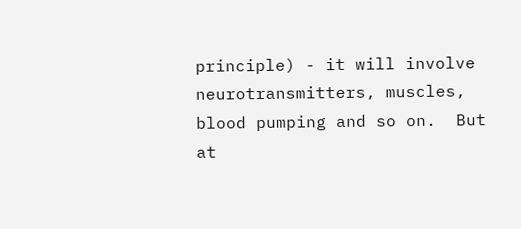principle) - it will involve neurotransmitters, muscles, blood pumping and so on.  But at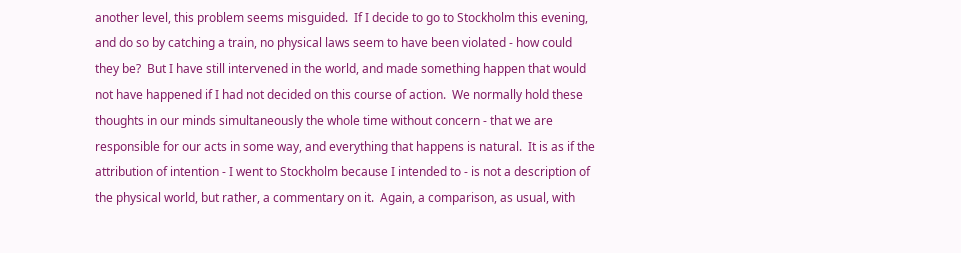another level, this problem seems misguided.  If I decide to go to Stockholm this evening, and do so by catching a train, no physical laws seem to have been violated - how could they be?  But I have still intervened in the world, and made something happen that would not have happened if I had not decided on this course of action.  We normally hold these thoughts in our minds simultaneously the whole time without concern - that we are responsible for our acts in some way, and everything that happens is natural.  It is as if the attribution of intention - I went to Stockholm because I intended to - is not a description of the physical world, but rather, a commentary on it.  Again, a comparison, as usual, with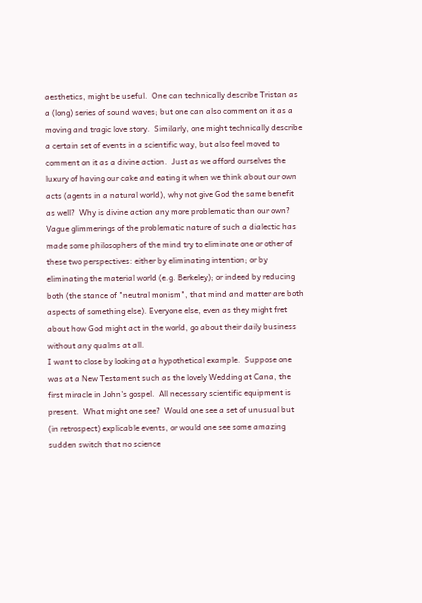aesthetics, might be useful.  One can technically describe Tristan as a (long) series of sound waves; but one can also comment on it as a moving and tragic love story.  Similarly, one might technically describe a certain set of events in a scientific way, but also feel moved to comment on it as a divine action.  Just as we afford ourselves the luxury of having our cake and eating it when we think about our own acts (agents in a natural world), why not give God the same benefit as well?  Why is divine action any more problematic than our own?
Vague glimmerings of the problematic nature of such a dialectic has made some philosophers of the mind try to eliminate one or other of these two perspectives: either by eliminating intention; or by eliminating the material world (e.g. Berkeley); or indeed by reducing both (the stance of "neutral monism", that mind and matter are both aspects of something else). Everyone else, even as they might fret about how God might act in the world, go about their daily business without any qualms at all.
I want to close by looking at a hypothetical example.  Suppose one was at a New Testament such as the lovely Wedding at Cana, the first miracle in John's gospel.  All necessary scientific equipment is present.  What might one see?  Would one see a set of unusual but (in retrospect) explicable events, or would one see some amazing sudden switch that no science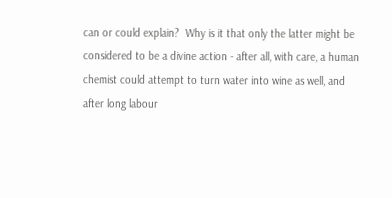can or could explain?  Why is it that only the latter might be considered to be a divine action - after all, with care, a human chemist could attempt to turn water into wine as well, and after long labour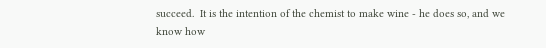succeed.  It is the intention of the chemist to make wine - he does so, and we know how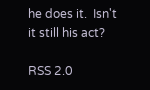he does it.  Isn't it still his act?

RSS 2.0